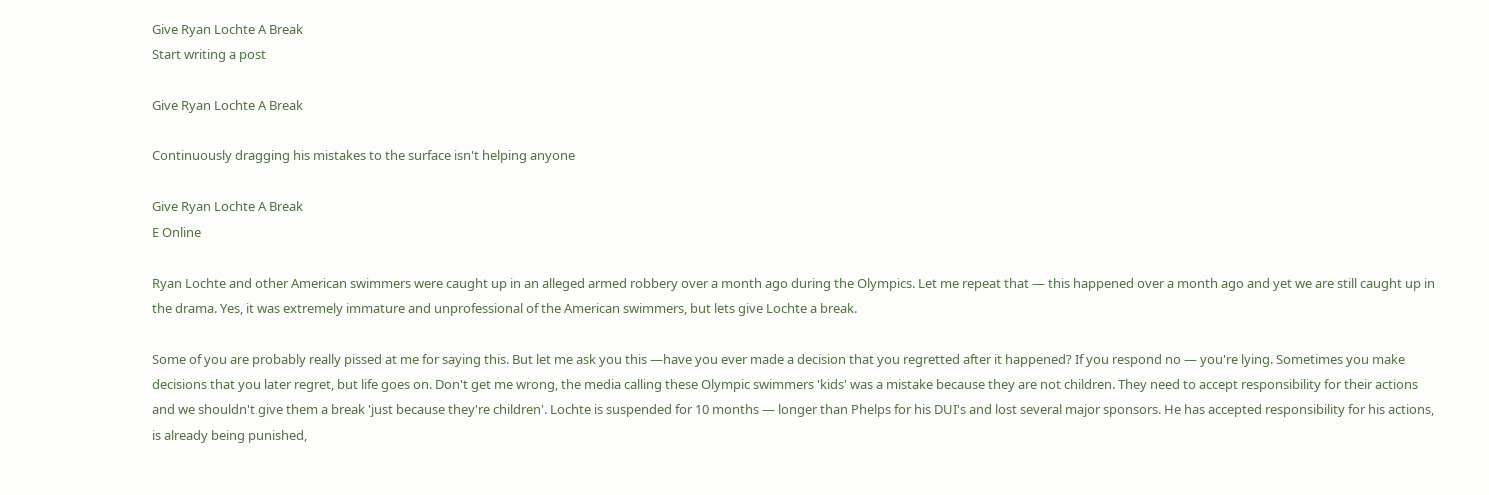Give Ryan Lochte A Break
Start writing a post

Give Ryan Lochte A Break

Continuously dragging his mistakes to the surface isn't helping anyone

Give Ryan Lochte A Break
E Online

Ryan Lochte and other American swimmers were caught up in an alleged armed robbery over a month ago during the Olympics. Let me repeat that — this happened over a month ago and yet we are still caught up in the drama. Yes, it was extremely immature and unprofessional of the American swimmers, but lets give Lochte a break.

Some of you are probably really pissed at me for saying this. But let me ask you this —have you ever made a decision that you regretted after it happened? If you respond no — you're lying. Sometimes you make decisions that you later regret, but life goes on. Don't get me wrong, the media calling these Olympic swimmers 'kids' was a mistake because they are not children. They need to accept responsibility for their actions and we shouldn't give them a break 'just because they're children'. Lochte is suspended for 10 months — longer than Phelps for his DUI's and lost several major sponsors. He has accepted responsibility for his actions, is already being punished,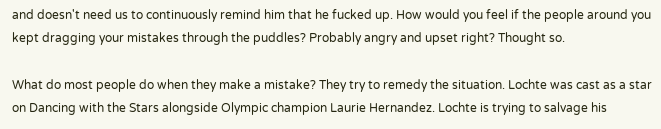and doesn't need us to continuously remind him that he fucked up. How would you feel if the people around you kept dragging your mistakes through the puddles? Probably angry and upset right? Thought so.

What do most people do when they make a mistake? They try to remedy the situation. Lochte was cast as a star on Dancing with the Stars alongside Olympic champion Laurie Hernandez. Lochte is trying to salvage his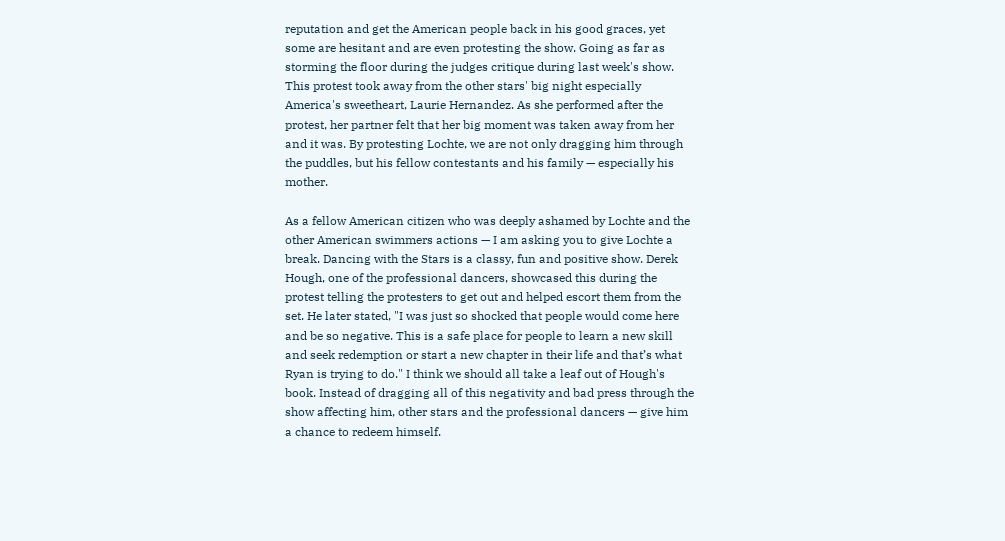reputation and get the American people back in his good graces, yet some are hesitant and are even protesting the show. Going as far as storming the floor during the judges critique during last week's show. This protest took away from the other stars' big night especially America's sweetheart, Laurie Hernandez. As she performed after the protest, her partner felt that her big moment was taken away from her and it was. By protesting Lochte, we are not only dragging him through the puddles, but his fellow contestants and his family — especially his mother.

As a fellow American citizen who was deeply ashamed by Lochte and the other American swimmers actions — I am asking you to give Lochte a break. Dancing with the Stars is a classy, fun and positive show. Derek Hough, one of the professional dancers, showcased this during the protest telling the protesters to get out and helped escort them from the set. He later stated, "I was just so shocked that people would come here and be so negative. This is a safe place for people to learn a new skill and seek redemption or start a new chapter in their life and that’s what Ryan is trying to do." I think we should all take a leaf out of Hough's book. Instead of dragging all of this negativity and bad press through the show affecting him, other stars and the professional dancers — give him a chance to redeem himself.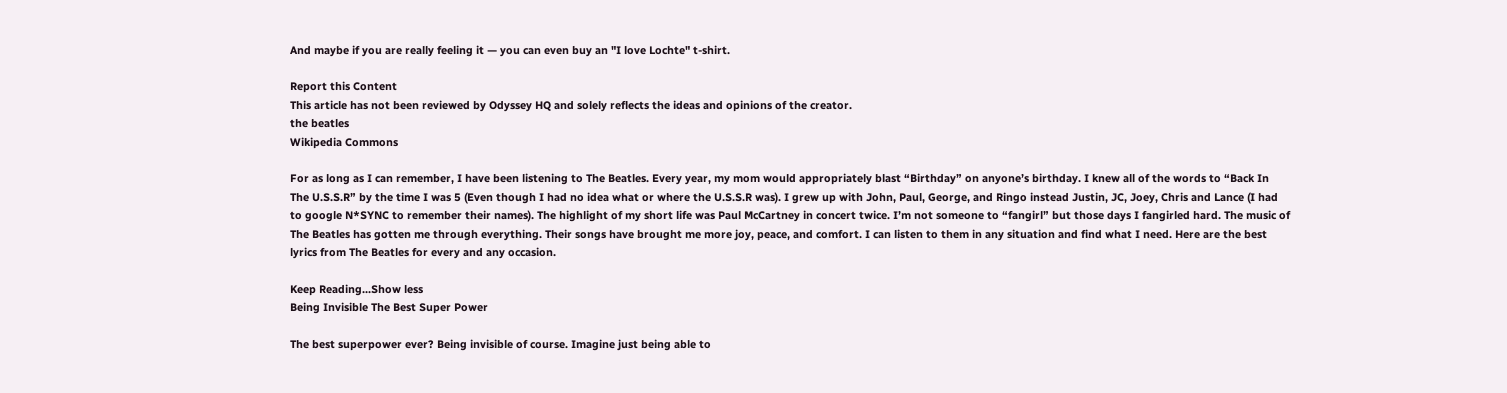And maybe if you are really feeling it — you can even buy an "I love Lochte" t-shirt.

Report this Content
This article has not been reviewed by Odyssey HQ and solely reflects the ideas and opinions of the creator.
the beatles
Wikipedia Commons

For as long as I can remember, I have been listening to The Beatles. Every year, my mom would appropriately blast “Birthday” on anyone’s birthday. I knew all of the words to “Back In The U.S.S.R” by the time I was 5 (Even though I had no idea what or where the U.S.S.R was). I grew up with John, Paul, George, and Ringo instead Justin, JC, Joey, Chris and Lance (I had to google N*SYNC to remember their names). The highlight of my short life was Paul McCartney in concert twice. I’m not someone to “fangirl” but those days I fangirled hard. The music of The Beatles has gotten me through everything. Their songs have brought me more joy, peace, and comfort. I can listen to them in any situation and find what I need. Here are the best lyrics from The Beatles for every and any occasion.

Keep Reading...Show less
Being Invisible The Best Super Power

The best superpower ever? Being invisible of course. Imagine just being able to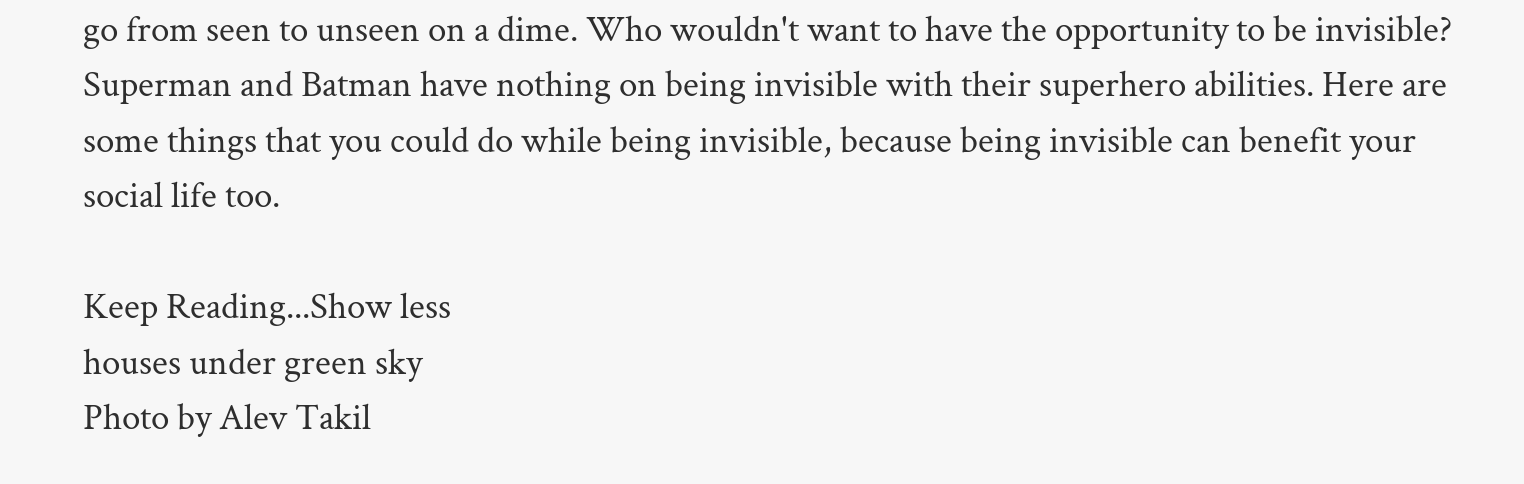go from seen to unseen on a dime. Who wouldn't want to have the opportunity to be invisible? Superman and Batman have nothing on being invisible with their superhero abilities. Here are some things that you could do while being invisible, because being invisible can benefit your social life too.

Keep Reading...Show less
houses under green sky
Photo by Alev Takil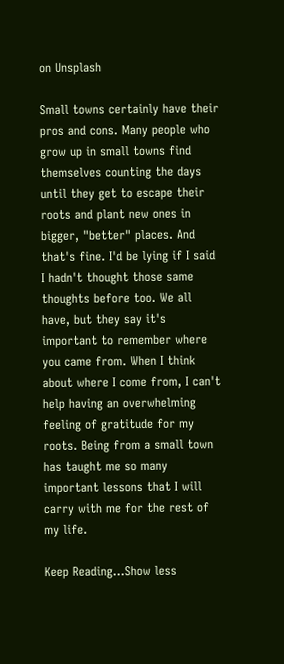on Unsplash

Small towns certainly have their pros and cons. Many people who grow up in small towns find themselves counting the days until they get to escape their roots and plant new ones in bigger, "better" places. And that's fine. I'd be lying if I said I hadn't thought those same thoughts before too. We all have, but they say it's important to remember where you came from. When I think about where I come from, I can't help having an overwhelming feeling of gratitude for my roots. Being from a small town has taught me so many important lessons that I will carry with me for the rest of my life.

Keep Reading...Show less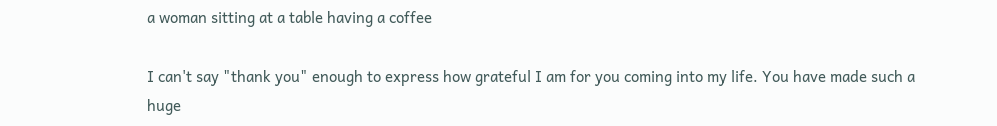a woman sitting at a table having a coffee

I can't say "thank you" enough to express how grateful I am for you coming into my life. You have made such a huge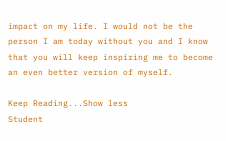impact on my life. I would not be the person I am today without you and I know that you will keep inspiring me to become an even better version of myself.

Keep Reading...Show less
Student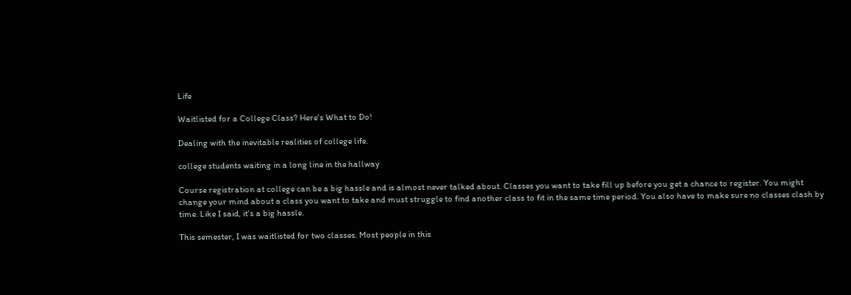Life

Waitlisted for a College Class? Here's What to Do!

Dealing with the inevitable realities of college life.

college students waiting in a long line in the hallway

Course registration at college can be a big hassle and is almost never talked about. Classes you want to take fill up before you get a chance to register. You might change your mind about a class you want to take and must struggle to find another class to fit in the same time period. You also have to make sure no classes clash by time. Like I said, it's a big hassle.

This semester, I was waitlisted for two classes. Most people in this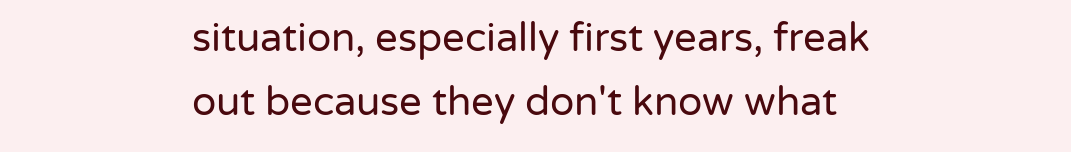situation, especially first years, freak out because they don't know what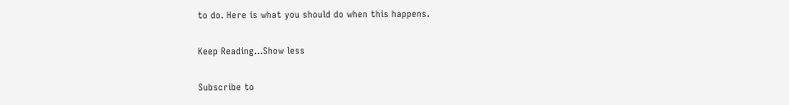to do. Here is what you should do when this happens.

Keep Reading...Show less

Subscribe to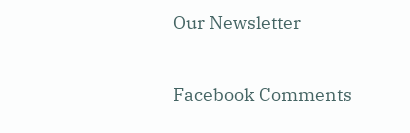Our Newsletter

Facebook Comments